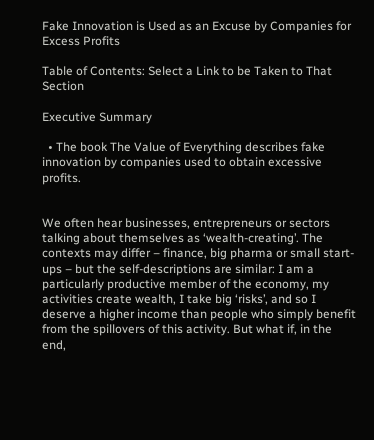Fake Innovation is Used as an Excuse by Companies for Excess Profits

Table of Contents: Select a Link to be Taken to That Section

Executive Summary

  • The book The Value of Everything describes fake innovation by companies used to obtain excessive profits.


We often hear businesses, entrepreneurs or sectors talking about themselves as ‘wealth-creating’. The contexts may differ – finance, big pharma or small start-ups – but the self-descriptions are similar: I am a particularly productive member of the economy, my activities create wealth, I take big ‘risks’, and so I deserve a higher income than people who simply benefit from the spillovers of this activity. But what if, in the end,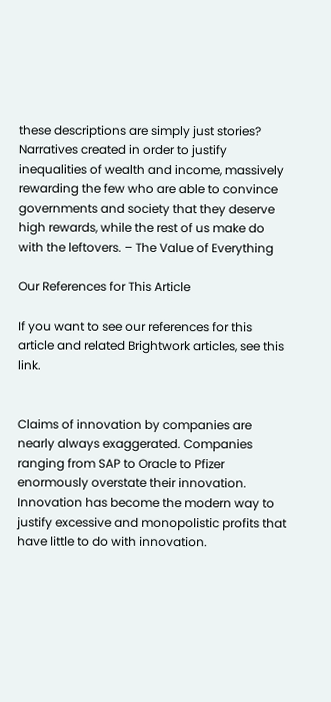these descriptions are simply just stories? Narratives created in order to justify inequalities of wealth and income, massively rewarding the few who are able to convince governments and society that they deserve high rewards, while the rest of us make do with the leftovers. – The Value of Everything

Our References for This Article

If you want to see our references for this article and related Brightwork articles, see this link.


Claims of innovation by companies are nearly always exaggerated. Companies ranging from SAP to Oracle to Pfizer enormously overstate their innovation. Innovation has become the modern way to justify excessive and monopolistic profits that have little to do with innovation.